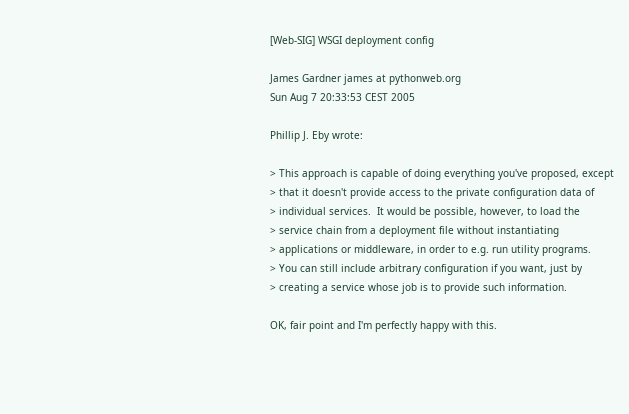[Web-SIG] WSGI deployment config

James Gardner james at pythonweb.org
Sun Aug 7 20:33:53 CEST 2005

Phillip J. Eby wrote:

> This approach is capable of doing everything you've proposed, except
> that it doesn't provide access to the private configuration data of
> individual services.  It would be possible, however, to load the
> service chain from a deployment file without instantiating
> applications or middleware, in order to e.g. run utility programs.
> You can still include arbitrary configuration if you want, just by
> creating a service whose job is to provide such information.

OK, fair point and I'm perfectly happy with this.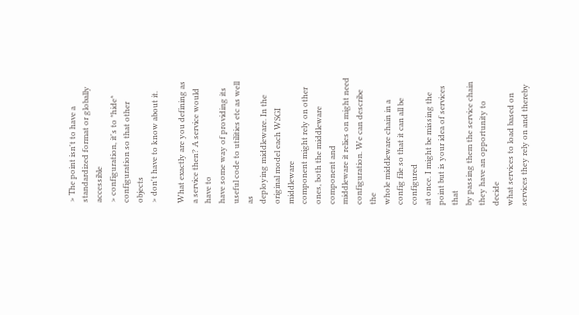> The point isn't to have a standardized format or globally accessible
> configuration, it's to *hide* configuration so that other objects
> don't have to know about it.

What exactly are you defining as a service then? A service would have to
have some way of providing its useful code to utilities etc as well as
deploying middleware. In the original model each WSGI middleware
component might rely on other ones, both the middleware component and
middleware it relies on might need configuration. We can describe the
whole middleware chain in a config file so that it can all be configured
at once. I might be missing the point but is your idea of services that
by passing them the service chain they have an opportunity to decide
what services to load based on services they rely on and thereby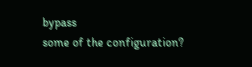bypass
some of the configuration?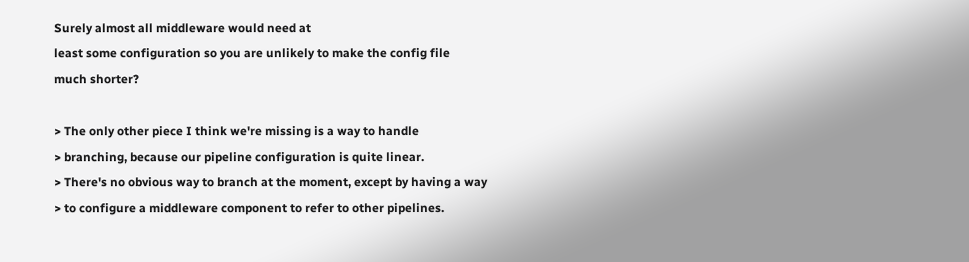Surely almost all middleware would need at
least some configuration so you are unlikely to make the config file
much shorter?

> The only other piece I think we're missing is a way to handle
> branching, because our pipeline configuration is quite linear.
> There's no obvious way to branch at the moment, except by having a way
> to configure a middleware component to refer to other pipelines.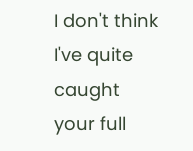I don't think I've quite caught your full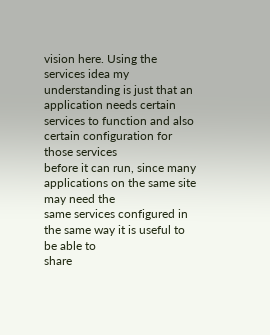vision here. Using the
services idea my understanding is just that an application needs certain
services to function and also certain configuration for those services
before it can run, since many applications on the same site may need the
same services configured in the same way it is useful to be able to
share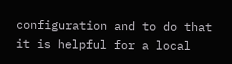configuration and to do that it is helpful for a local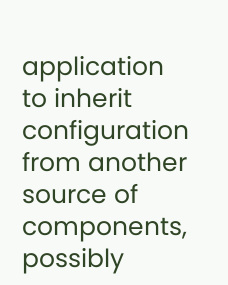application
to inherit configuration from another source of components, possibly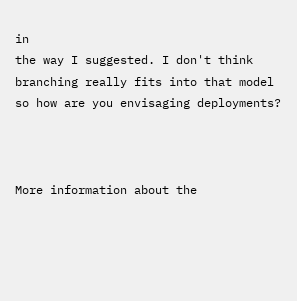in
the way I suggested. I don't think branching really fits into that model
so how are you envisaging deployments?



More information about the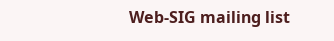Web-SIG mailing list